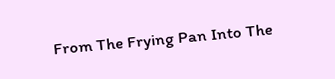From The Frying Pan Into The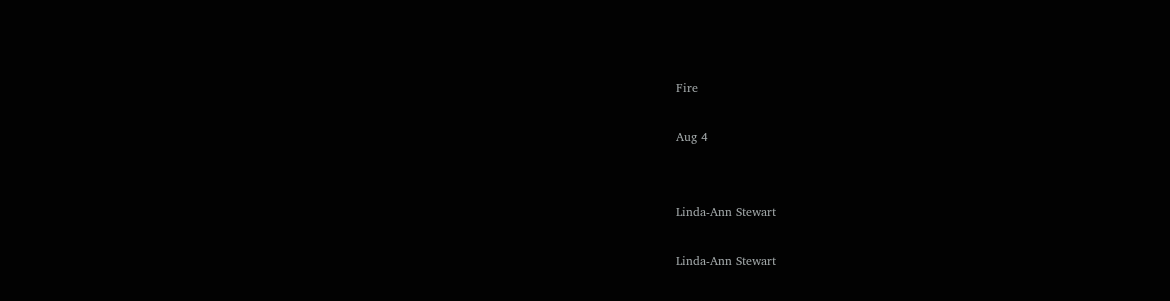Fire

Aug 4


Linda-Ann Stewart

Linda-Ann Stewart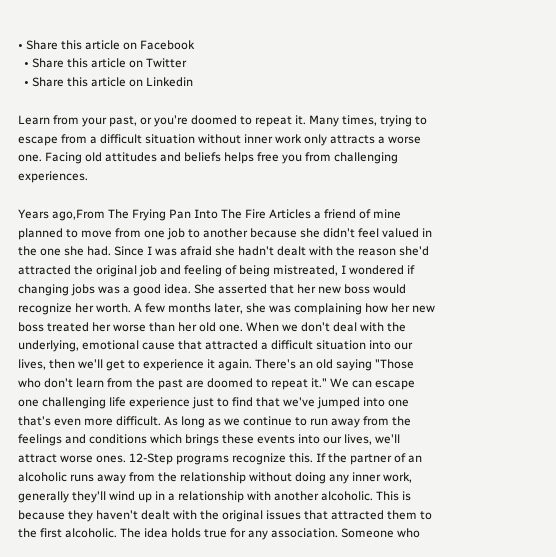• Share this article on Facebook
  • Share this article on Twitter
  • Share this article on Linkedin

Learn from your past, or you're doomed to repeat it. Many times, trying to escape from a difficult situation without inner work only attracts a worse one. Facing old attitudes and beliefs helps free you from challenging experiences.

Years ago,From The Frying Pan Into The Fire Articles a friend of mine planned to move from one job to another because she didn't feel valued in the one she had. Since I was afraid she hadn't dealt with the reason she'd attracted the original job and feeling of being mistreated, I wondered if changing jobs was a good idea. She asserted that her new boss would recognize her worth. A few months later, she was complaining how her new boss treated her worse than her old one. When we don't deal with the underlying, emotional cause that attracted a difficult situation into our lives, then we'll get to experience it again. There's an old saying "Those who don't learn from the past are doomed to repeat it." We can escape one challenging life experience just to find that we've jumped into one that's even more difficult. As long as we continue to run away from the feelings and conditions which brings these events into our lives, we'll attract worse ones. 12-Step programs recognize this. If the partner of an alcoholic runs away from the relationship without doing any inner work, generally they'll wind up in a relationship with another alcoholic. This is because they haven't dealt with the original issues that attracted them to the first alcoholic. The idea holds true for any association. Someone who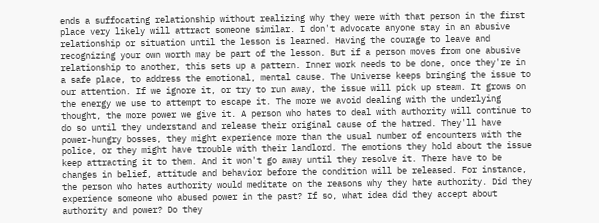ends a suffocating relationship without realizing why they were with that person in the first place very likely will attract someone similar. I don't advocate anyone stay in an abusive relationship or situation until the lesson is learned. Having the courage to leave and recognizing your own worth may be part of the lesson. But if a person moves from one abusive relationship to another, this sets up a pattern. Inner work needs to be done, once they're in a safe place, to address the emotional, mental cause. The Universe keeps bringing the issue to our attention. If we ignore it, or try to run away, the issue will pick up steam. It grows on the energy we use to attempt to escape it. The more we avoid dealing with the underlying thought, the more power we give it. A person who hates to deal with authority will continue to do so until they understand and release their original cause of the hatred. They'll have power-hungry bosses, they might experience more than the usual number of encounters with the police, or they might have trouble with their landlord. The emotions they hold about the issue keep attracting it to them. And it won't go away until they resolve it. There have to be changes in belief, attitude and behavior before the condition will be released. For instance, the person who hates authority would meditate on the reasons why they hate authority. Did they experience someone who abused power in the past? If so, what idea did they accept about authority and power? Do they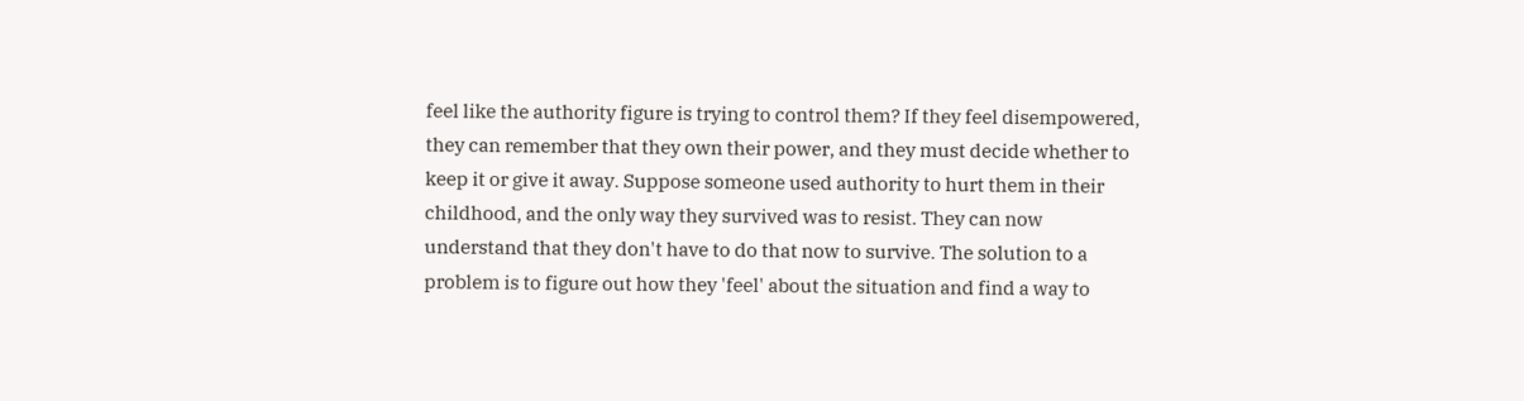feel like the authority figure is trying to control them? If they feel disempowered, they can remember that they own their power, and they must decide whether to keep it or give it away. Suppose someone used authority to hurt them in their childhood, and the only way they survived was to resist. They can now understand that they don't have to do that now to survive. The solution to a problem is to figure out how they 'feel' about the situation and find a way to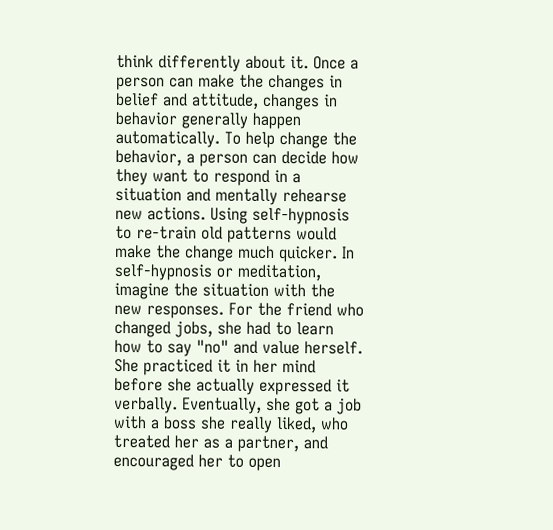think differently about it. Once a person can make the changes in belief and attitude, changes in behavior generally happen automatically. To help change the behavior, a person can decide how they want to respond in a situation and mentally rehearse new actions. Using self-hypnosis to re-train old patterns would make the change much quicker. In self-hypnosis or meditation, imagine the situation with the new responses. For the friend who changed jobs, she had to learn how to say "no" and value herself. She practiced it in her mind before she actually expressed it verbally. Eventually, she got a job with a boss she really liked, who treated her as a partner, and encouraged her to open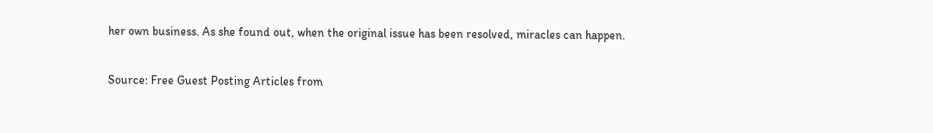her own business. As she found out, when the original issue has been resolved, miracles can happen.

Source: Free Guest Posting Articles from